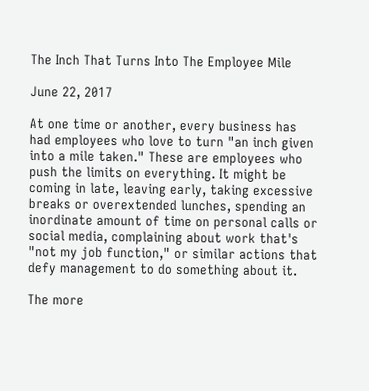The Inch That Turns Into The Employee Mile

June 22, 2017

At one time or another, every business has had employees who love to turn "an inch given into a mile taken." These are employees who push the limits on everything. It might be coming in late, leaving early, taking excessive breaks or overextended lunches, spending an inordinate amount of time on personal calls or social media, complaining about work that's "not my job function," or similar actions that defy management to do something about it.

The more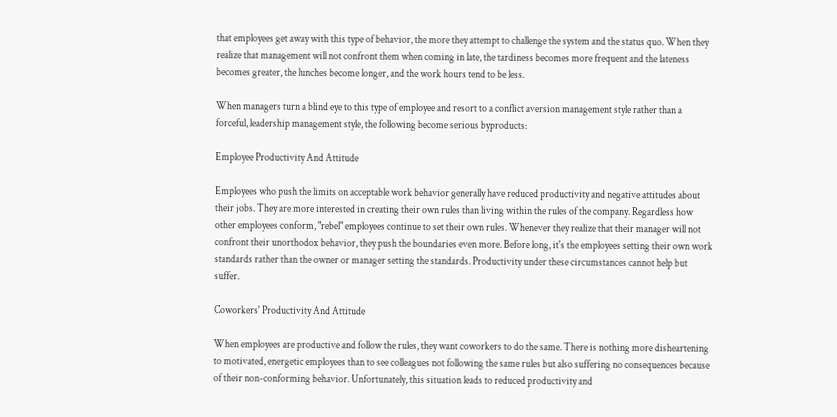that employees get away with this type of behavior, the more they attempt to challenge the system and the status quo. When they realize that management will not confront them when coming in late, the tardiness becomes more frequent and the lateness becomes greater, the lunches become longer, and the work hours tend to be less.

When managers turn a blind eye to this type of employee and resort to a conflict aversion management style rather than a forceful, leadership management style, the following become serious byproducts:

Employee Productivity And Attitude

Employees who push the limits on acceptable work behavior generally have reduced productivity and negative attitudes about their jobs. They are more interested in creating their own rules than living within the rules of the company. Regardless how other employees conform, "rebel" employees continue to set their own rules. Whenever they realize that their manager will not confront their unorthodox behavior, they push the boundaries even more. Before long, it's the employees setting their own work standards rather than the owner or manager setting the standards. Productivity under these circumstances cannot help but suffer.

Coworkers' Productivity And Attitude

When employees are productive and follow the rules, they want coworkers to do the same. There is nothing more disheartening to motivated, energetic employees than to see colleagues not following the same rules but also suffering no consequences because of their non-conforming behavior. Unfortunately, this situation leads to reduced productivity and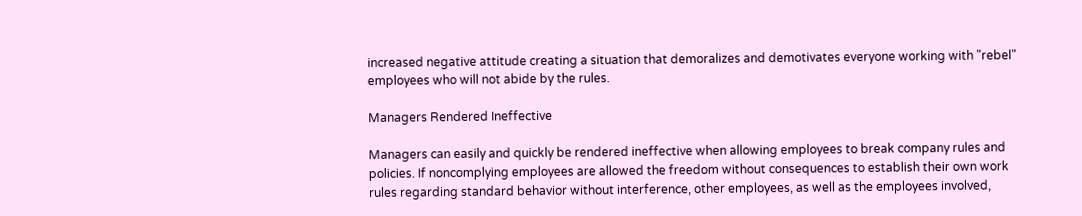increased negative attitude creating a situation that demoralizes and demotivates everyone working with "rebel" employees who will not abide by the rules.

Managers Rendered Ineffective

Managers can easily and quickly be rendered ineffective when allowing employees to break company rules and policies. If noncomplying employees are allowed the freedom without consequences to establish their own work rules regarding standard behavior without interference, other employees, as well as the employees involved,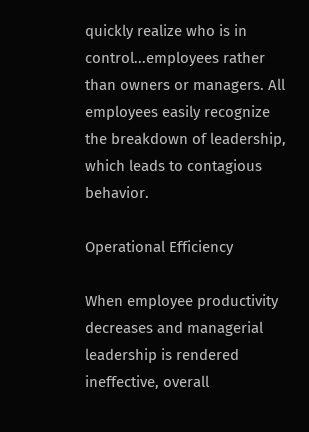quickly realize who is in control...employees rather than owners or managers. All employees easily recognize the breakdown of leadership, which leads to contagious behavior.

Operational Efficiency

When employee productivity decreases and managerial leadership is rendered ineffective, overall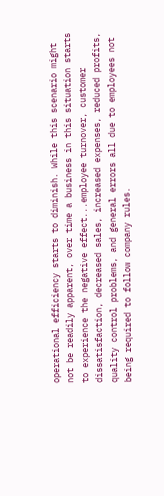operational efficiency starts to diminish. While this scenario might not be readily apparent, over time a business in this situation starts to experience the negative effect...employee turnover, customer dissatisfaction, decreased sales, increased expenses, reduced profits, quality control problems, and general errors all due to employees not being required to follow company rules.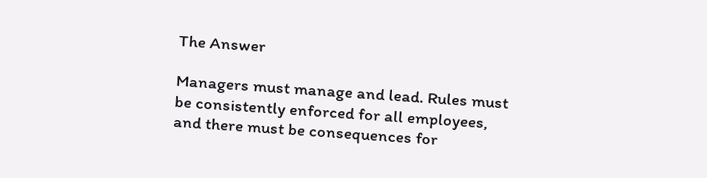The Answer

Managers must manage and lead. Rules must be consistently enforced for all employees, and there must be consequences for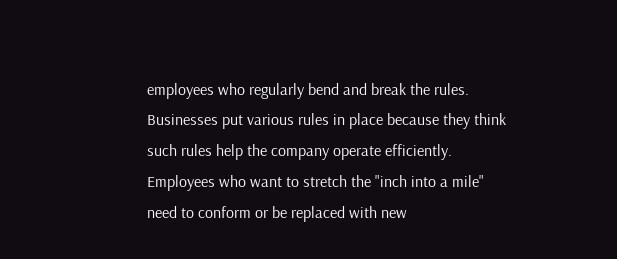employees who regularly bend and break the rules. Businesses put various rules in place because they think such rules help the company operate efficiently. Employees who want to stretch the "inch into a mile" need to conform or be replaced with new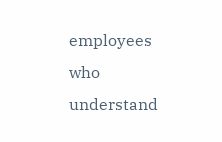employees who understand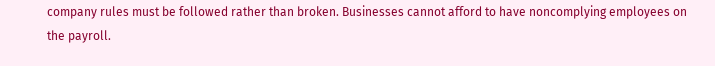company rules must be followed rather than broken. Businesses cannot afford to have noncomplying employees on the payroll.